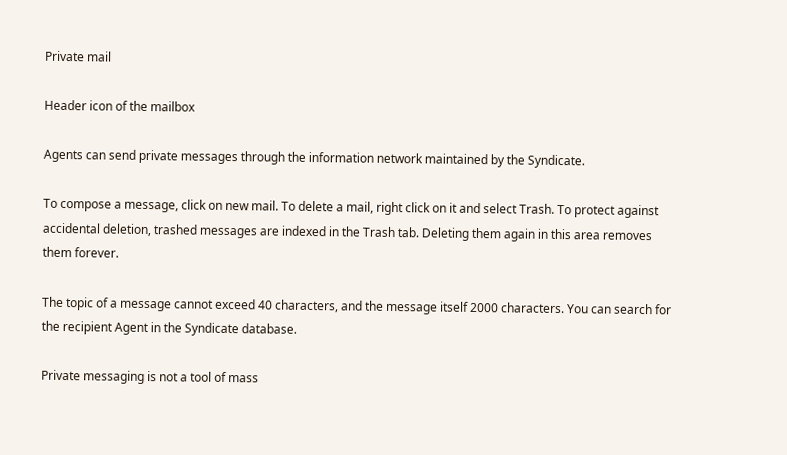Private mail

Header icon of the mailbox

Agents can send private messages through the information network maintained by the Syndicate.

To compose a message, click on new mail. To delete a mail, right click on it and select Trash. To protect against accidental deletion, trashed messages are indexed in the Trash tab. Deleting them again in this area removes them forever.

The topic of a message cannot exceed 40 characters, and the message itself 2000 characters. You can search for the recipient Agent in the Syndicate database.

Private messaging is not a tool of mass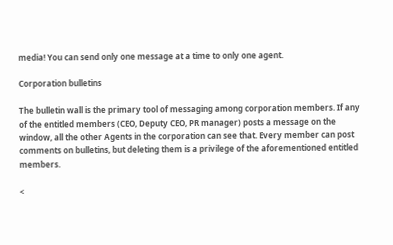media! You can send only one message at a time to only one agent.

Corporation bulletins

The bulletin wall is the primary tool of messaging among corporation members. If any of the entitled members (CEO, Deputy CEO, PR manager) posts a message on the window, all the other Agents in the corporation can see that. Every member can post comments on bulletins, but deleting them is a privilege of the aforementioned entitled members.

<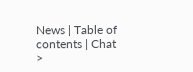News | Table of contents | Chat >